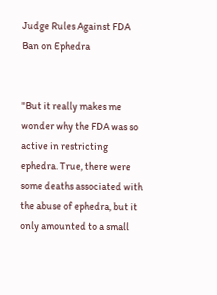Judge Rules Against FDA Ban on Ephedra


"But it really makes me wonder why the FDA was so active in restricting ephedra. True, there were some deaths associated with the abuse of ephedra, but it only amounted to a small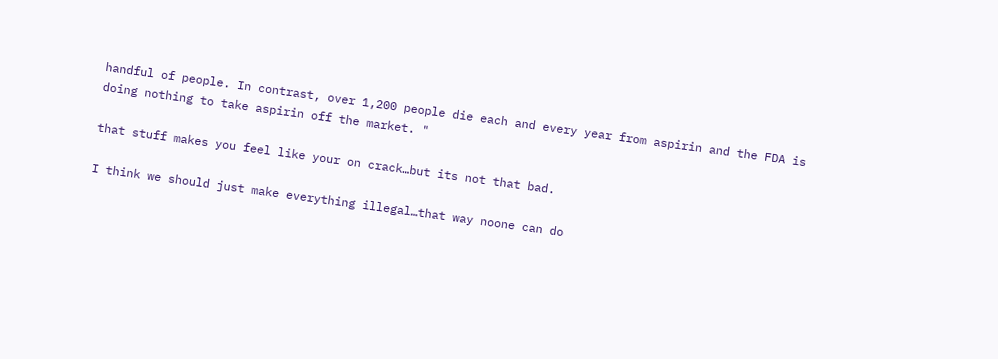handful of people. In contrast, over 1,200 people die each and every year from aspirin and the FDA is doing nothing to take aspirin off the market. "

that stuff makes you feel like your on crack…but its not that bad.

I think we should just make everything illegal…that way noone can do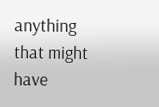anything that might have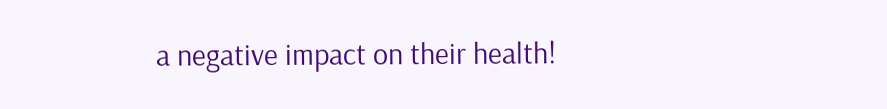a negative impact on their health!